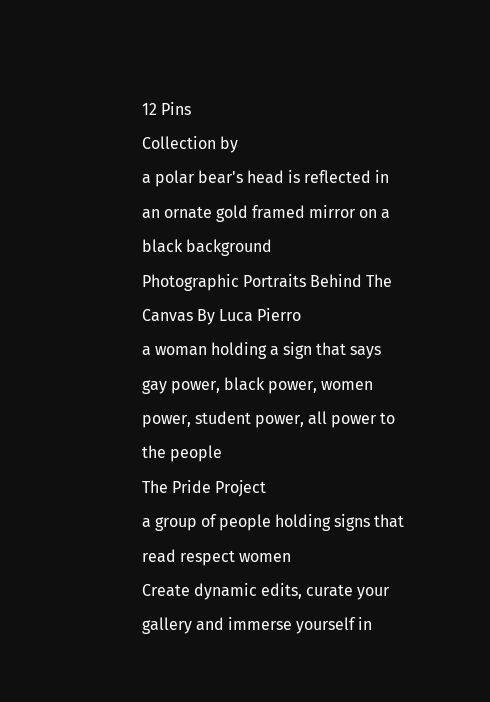12 Pins
Collection by
a polar bear's head is reflected in an ornate gold framed mirror on a black background
Photographic Portraits Behind The Canvas By Luca Pierro
a woman holding a sign that says gay power, black power, women power, student power, all power to the people
The Pride Project
a group of people holding signs that read respect women
Create dynamic edits, curate your gallery and immerse yourself in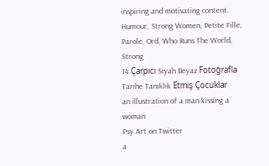inspiring and motivating content.
Humour, Strong Women, Petite Fille, Parole, Ord, Who Runs The World, Strong
14 Çarpıcı Siyah Beyaz Fotoğrafla Tarihe Tanıklık Etmiş Çocuklar
an illustration of a man kissing a woman
Psy Art on Twitter
a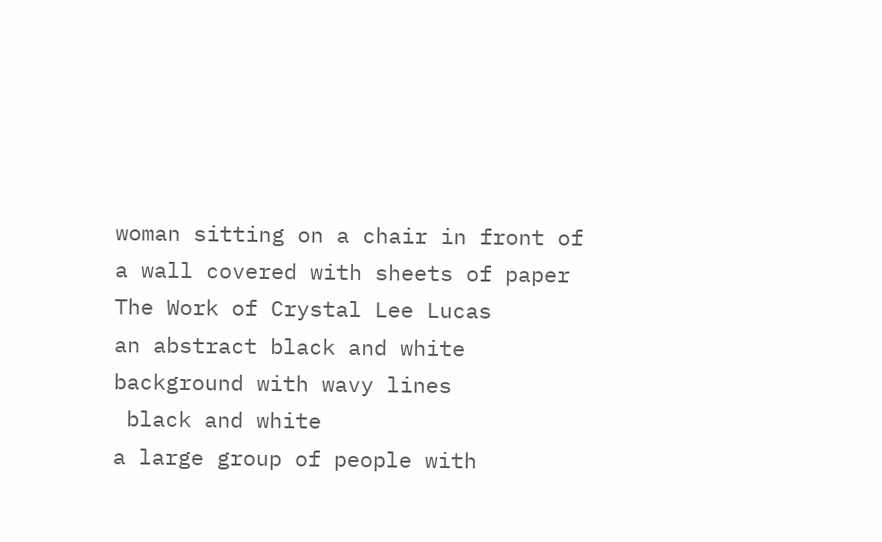woman sitting on a chair in front of a wall covered with sheets of paper
The Work of Crystal Lee Lucas
an abstract black and white background with wavy lines
 black and white
a large group of people with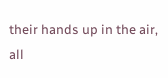their hands up in the air, all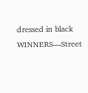dressed in black
WINNERS—Street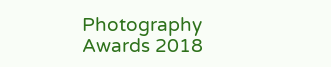Photography Awards 2018